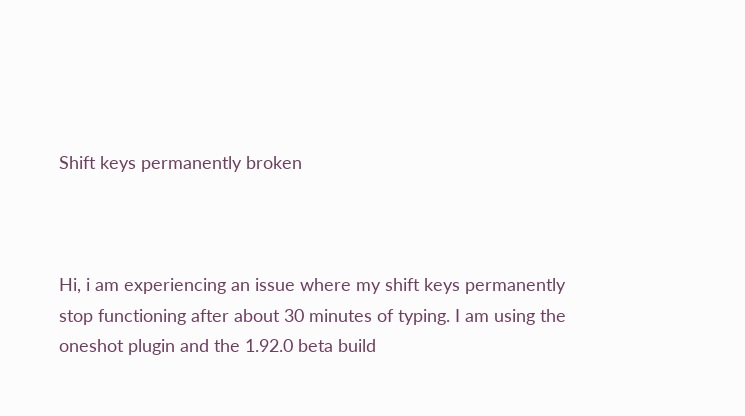Shift keys permanently broken



Hi, i am experiencing an issue where my shift keys permanently stop functioning after about 30 minutes of typing. I am using the oneshot plugin and the 1.92.0 beta build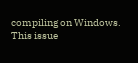compiling on Windows. This issue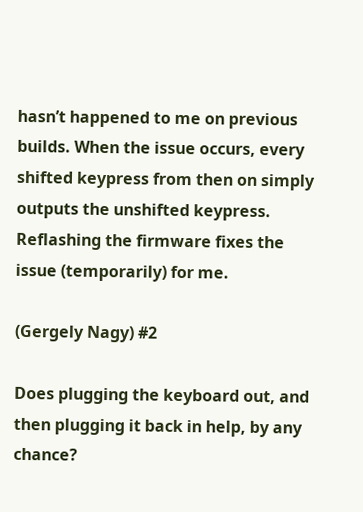hasn’t happened to me on previous builds. When the issue occurs, every shifted keypress from then on simply outputs the unshifted keypress. Reflashing the firmware fixes the issue (temporarily) for me.

(Gergely Nagy) #2

Does plugging the keyboard out, and then plugging it back in help, by any chance?